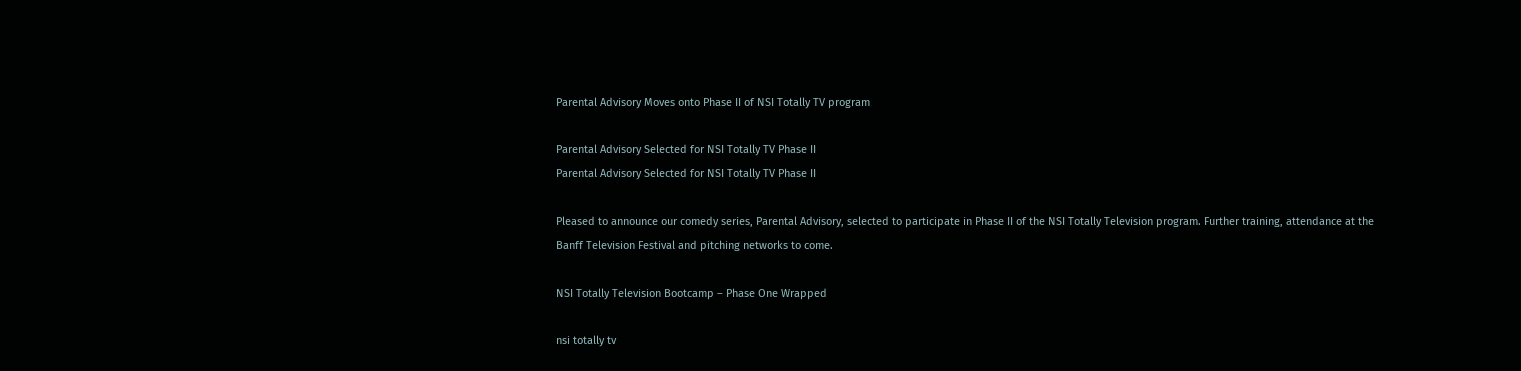Parental Advisory Moves onto Phase II of NSI Totally TV program

Parental Advisory Selected for NSI Totally TV Phase II
Parental Advisory Selected for NSI Totally TV Phase II

Pleased to announce our comedy series, Parental Advisory, selected to participate in Phase II of the NSI Totally Television program. Further training, attendance at the Banff Television Festival and pitching networks to come.

NSI Totally Television Bootcamp – Phase One Wrapped

nsi totally tv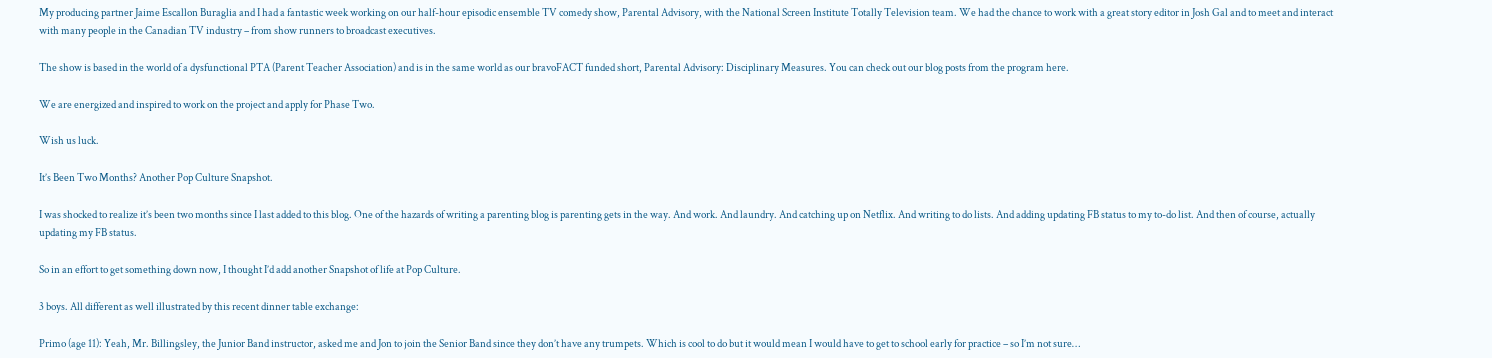My producing partner Jaime Escallon Buraglia and I had a fantastic week working on our half-hour episodic ensemble TV comedy show, Parental Advisory, with the National Screen Institute Totally Television team. We had the chance to work with a great story editor in Josh Gal and to meet and interact with many people in the Canadian TV industry – from show runners to broadcast executives.

The show is based in the world of a dysfunctional PTA (Parent Teacher Association) and is in the same world as our bravoFACT funded short, Parental Advisory: Disciplinary Measures. You can check out our blog posts from the program here.

We are energized and inspired to work on the project and apply for Phase Two.

Wish us luck.

It’s Been Two Months? Another Pop Culture Snapshot.

I was shocked to realize it’s been two months since I last added to this blog. One of the hazards of writing a parenting blog is parenting gets in the way. And work. And laundry. And catching up on Netflix. And writing to do lists. And adding updating FB status to my to-do list. And then of course, actually updating my FB status.

So in an effort to get something down now, I thought I’d add another Snapshot of life at Pop Culture.

3 boys. All different as well illustrated by this recent dinner table exchange:

Primo (age 11): Yeah, Mr. Billingsley, the Junior Band instructor, asked me and Jon to join the Senior Band since they don’t have any trumpets. Which is cool to do but it would mean I would have to get to school early for practice – so I’m not sure…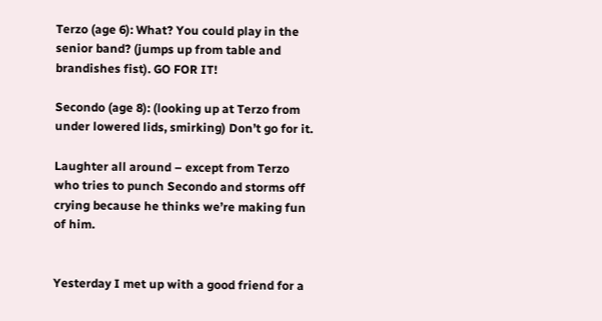Terzo (age 6): What? You could play in the senior band? (jumps up from table and brandishes fist). GO FOR IT!

Secondo (age 8): (looking up at Terzo from under lowered lids, smirking) Don’t go for it.

Laughter all around – except from Terzo who tries to punch Secondo and storms off crying because he thinks we’re making fun of him.


Yesterday I met up with a good friend for a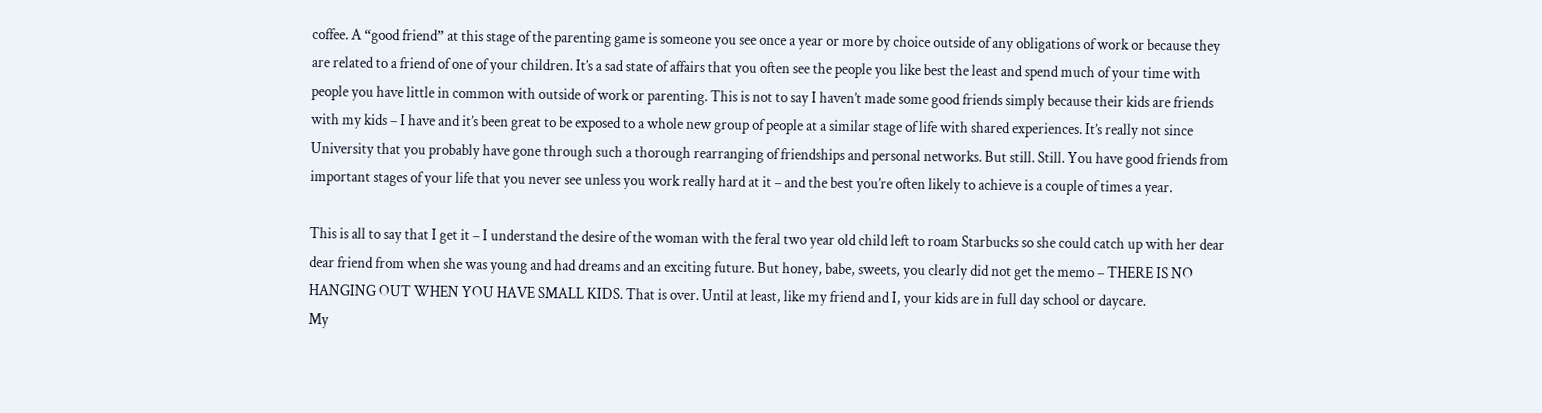coffee. A “good friend” at this stage of the parenting game is someone you see once a year or more by choice outside of any obligations of work or because they are related to a friend of one of your children. It’s a sad state of affairs that you often see the people you like best the least and spend much of your time with people you have little in common with outside of work or parenting. This is not to say I haven’t made some good friends simply because their kids are friends with my kids – I have and it’s been great to be exposed to a whole new group of people at a similar stage of life with shared experiences. It’s really not since University that you probably have gone through such a thorough rearranging of friendships and personal networks. But still. Still. You have good friends from important stages of your life that you never see unless you work really hard at it – and the best you’re often likely to achieve is a couple of times a year.

This is all to say that I get it – I understand the desire of the woman with the feral two year old child left to roam Starbucks so she could catch up with her dear dear friend from when she was young and had dreams and an exciting future. But honey, babe, sweets, you clearly did not get the memo – THERE IS NO HANGING OUT WHEN YOU HAVE SMALL KIDS. That is over. Until at least, like my friend and I, your kids are in full day school or daycare.
My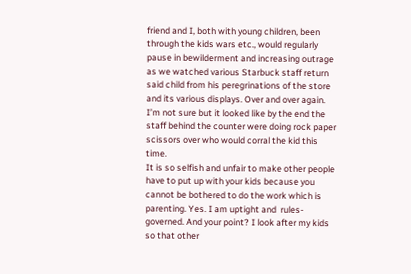friend and I, both with young children, been through the kids wars etc., would regularly pause in bewilderment and increasing outrage as we watched various Starbuck staff return said child from his peregrinations of the store and its various displays. Over and over again. I’m not sure but it looked like by the end the staff behind the counter were doing rock paper scissors over who would corral the kid this time.
It is so selfish and unfair to make other people have to put up with your kids because you cannot be bothered to do the work which is parenting. Yes. I am uptight and  rules-governed. And your point? I look after my kids so that other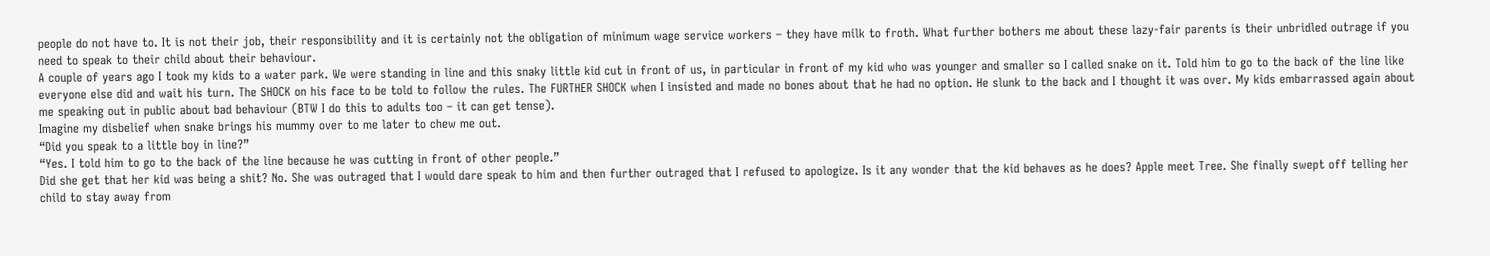people do not have to. It is not their job, their responsibility and it is certainly not the obligation of minimum wage service workers – they have milk to froth. What further bothers me about these lazy-fair parents is their unbridled outrage if you need to speak to their child about their behaviour.
A couple of years ago I took my kids to a water park. We were standing in line and this snaky little kid cut in front of us, in particular in front of my kid who was younger and smaller so I called snake on it. Told him to go to the back of the line like everyone else did and wait his turn. The SHOCK on his face to be told to follow the rules. The FURTHER SHOCK when I insisted and made no bones about that he had no option. He slunk to the back and I thought it was over. My kids embarrassed again about me speaking out in public about bad behaviour (BTW I do this to adults too – it can get tense).
Imagine my disbelief when snake brings his mummy over to me later to chew me out.
“Did you speak to a little boy in line?”
“Yes. I told him to go to the back of the line because he was cutting in front of other people.”
Did she get that her kid was being a shit? No. She was outraged that I would dare speak to him and then further outraged that I refused to apologize. Is it any wonder that the kid behaves as he does? Apple meet Tree. She finally swept off telling her child to stay away from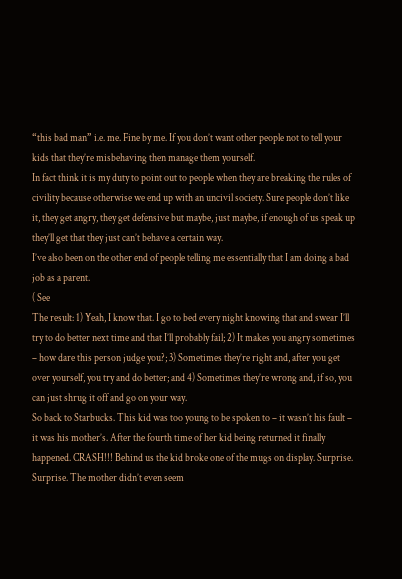“this bad man” i.e. me. Fine by me. If you don’t want other people not to tell your kids that they’re misbehaving then manage them yourself.
In fact think it is my duty to point out to people when they are breaking the rules of civility because otherwise we end up with an uncivil society. Sure people don’t like it, they get angry, they get defensive but maybe, just maybe, if enough of us speak up they’ll get that they just can’t behave a certain way.
I’ve also been on the other end of people telling me essentially that I am doing a bad job as a parent.
( See
The result: 1) Yeah, I know that. I go to bed every night knowing that and swear I’ll try to do better next time and that I’ll probably fail; 2) It makes you angry sometimes – how dare this person judge you?; 3) Sometimes they’re right and, after you get over yourself, you try and do better; and 4) Sometimes they’re wrong and, if so, you can just shrug it off and go on your way.
So back to Starbucks. This kid was too young to be spoken to – it wasn’t his fault – it was his mother’s. After the fourth time of her kid being returned it finally happened. CRASH!!! Behind us the kid broke one of the mugs on display. Surprise. Surprise. The mother didn’t even seem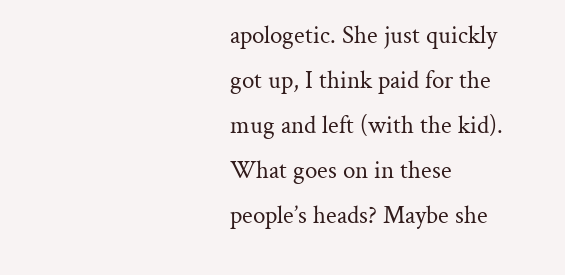apologetic. She just quickly got up, I think paid for the mug and left (with the kid).
What goes on in these people’s heads? Maybe she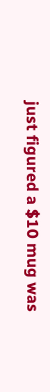just figured a $10 mug was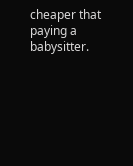cheaper that paying a babysitter.